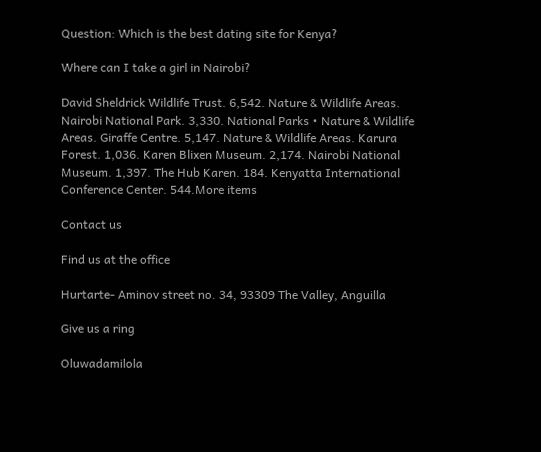Question: Which is the best dating site for Kenya?

Where can I take a girl in Nairobi?

David Sheldrick Wildlife Trust. 6,542. Nature & Wildlife Areas. Nairobi National Park. 3,330. National Parks • Nature & Wildlife Areas. Giraffe Centre. 5,147. Nature & Wildlife Areas. Karura Forest. 1,036. Karen Blixen Museum. 2,174. Nairobi National Museum. 1,397. The Hub Karen. 184. Kenyatta International Conference Center. 544.More items

Contact us

Find us at the office

Hurtarte- Aminov street no. 34, 93309 The Valley, Anguilla

Give us a ring

Oluwadamilola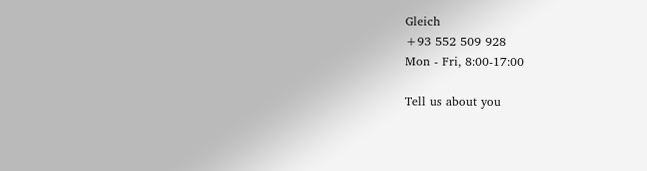Gleich
+93 552 509 928
Mon - Fri, 8:00-17:00

Tell us about you